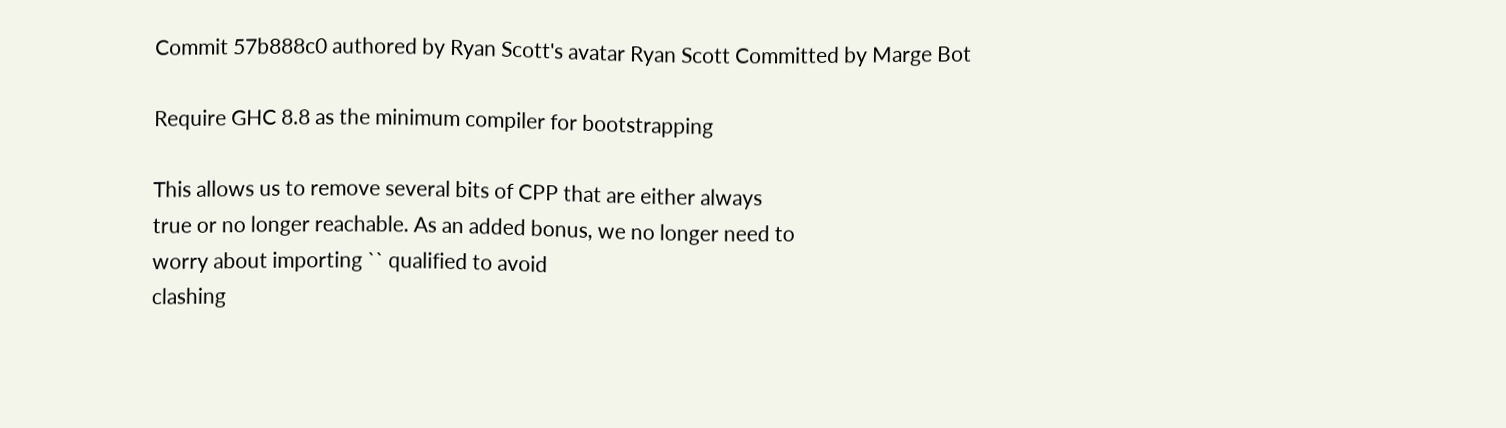Commit 57b888c0 authored by Ryan Scott's avatar Ryan Scott Committed by Marge Bot

Require GHC 8.8 as the minimum compiler for bootstrapping

This allows us to remove several bits of CPP that are either always
true or no longer reachable. As an added bonus, we no longer need to
worry about importing `` qualified to avoid
clashing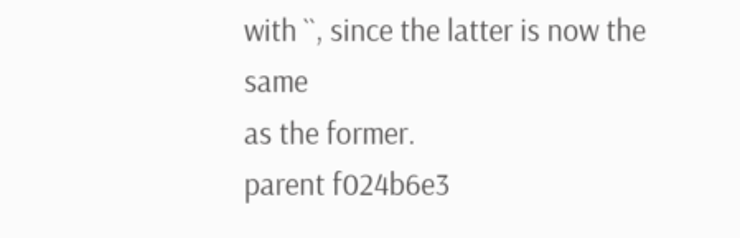with ``, since the latter is now the same
as the former.
parent f024b6e3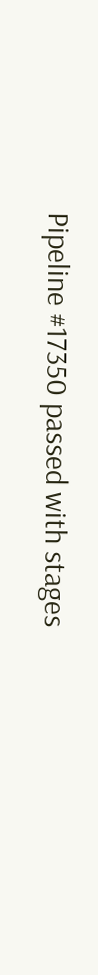Pipeline #17350 passed with stages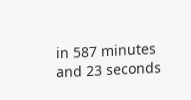in 587 minutes and 23 seconds